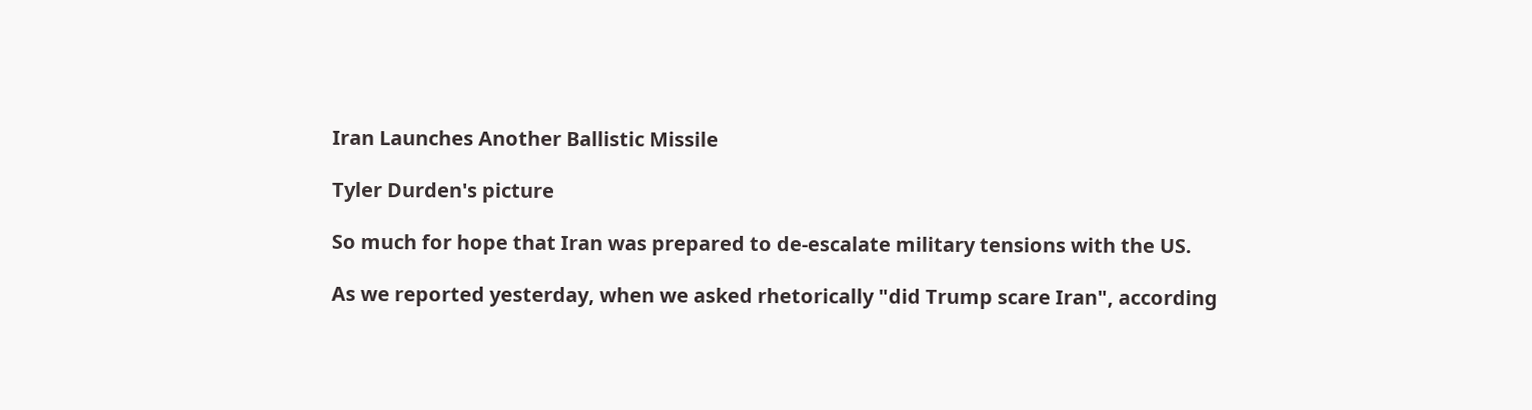Iran Launches Another Ballistic Missile

Tyler Durden's picture

So much for hope that Iran was prepared to de-escalate military tensions with the US.

As we reported yesterday, when we asked rhetorically "did Trump scare Iran", according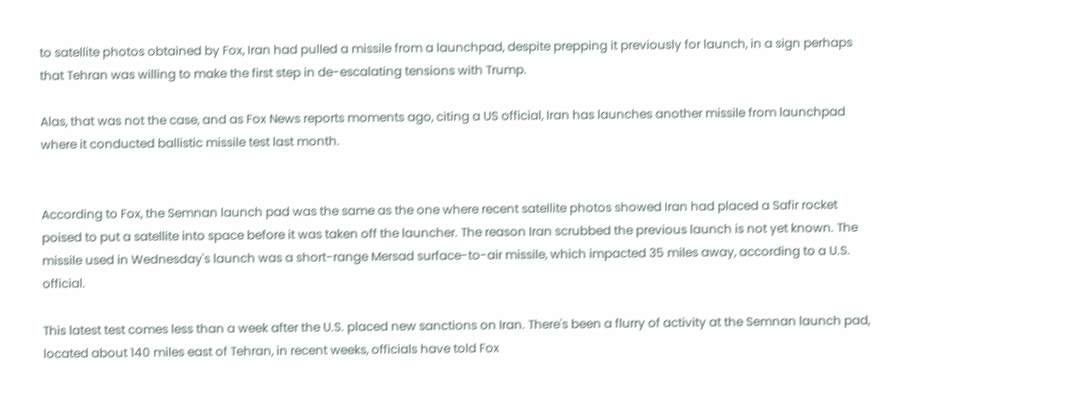to satellite photos obtained by Fox, Iran had pulled a missile from a launchpad, despite prepping it previously for launch, in a sign perhaps that Tehran was willing to make the first step in de-escalating tensions with Trump.

Alas, that was not the case, and as Fox News reports moments ago, citing a US official, Iran has launches another missile from launchpad where it conducted ballistic missile test last month.


According to Fox, the Semnan launch pad was the same as the one where recent satellite photos showed Iran had placed a Safir rocket poised to put a satellite into space before it was taken off the launcher. The reason Iran scrubbed the previous launch is not yet known. The missile used in Wednesday's launch was a short-range Mersad surface-to-air missile, which impacted 35 miles away, according to a U.S. official.

This latest test comes less than a week after the U.S. placed new sanctions on Iran. There's been a flurry of activity at the Semnan launch pad, located about 140 miles east of Tehran, in recent weeks, officials have told Fox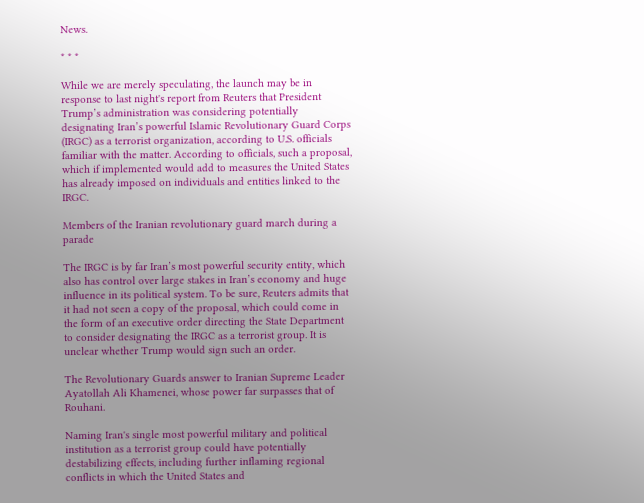News.

* * *

While we are merely speculating, the launch may be in response to last night's report from Reuters that President Trump’s administration was considering potentially designating Iran’s powerful Islamic Revolutionary Guard Corps (IRGC) as a terrorist organization, according to U.S. officials familiar with the matter. According to officials, such a proposal, which if implemented would add to measures the United States has already imposed on individuals and entities linked to the IRGC.

Members of the Iranian revolutionary guard march during a parade

The IRGC is by far Iran’s most powerful security entity, which also has control over large stakes in Iran’s economy and huge influence in its political system. To be sure, Reuters admits that it had not seen a copy of the proposal, which could come in the form of an executive order directing the State Department to consider designating the IRGC as a terrorist group. It is unclear whether Trump would sign such an order.

The Revolutionary Guards answer to Iranian Supreme Leader Ayatollah Ali Khamenei, whose power far surpasses that of Rouhani.

Naming Iran's single most powerful military and political institution as a terrorist group could have potentially destabilizing effects, including further inflaming regional conflicts in which the United States and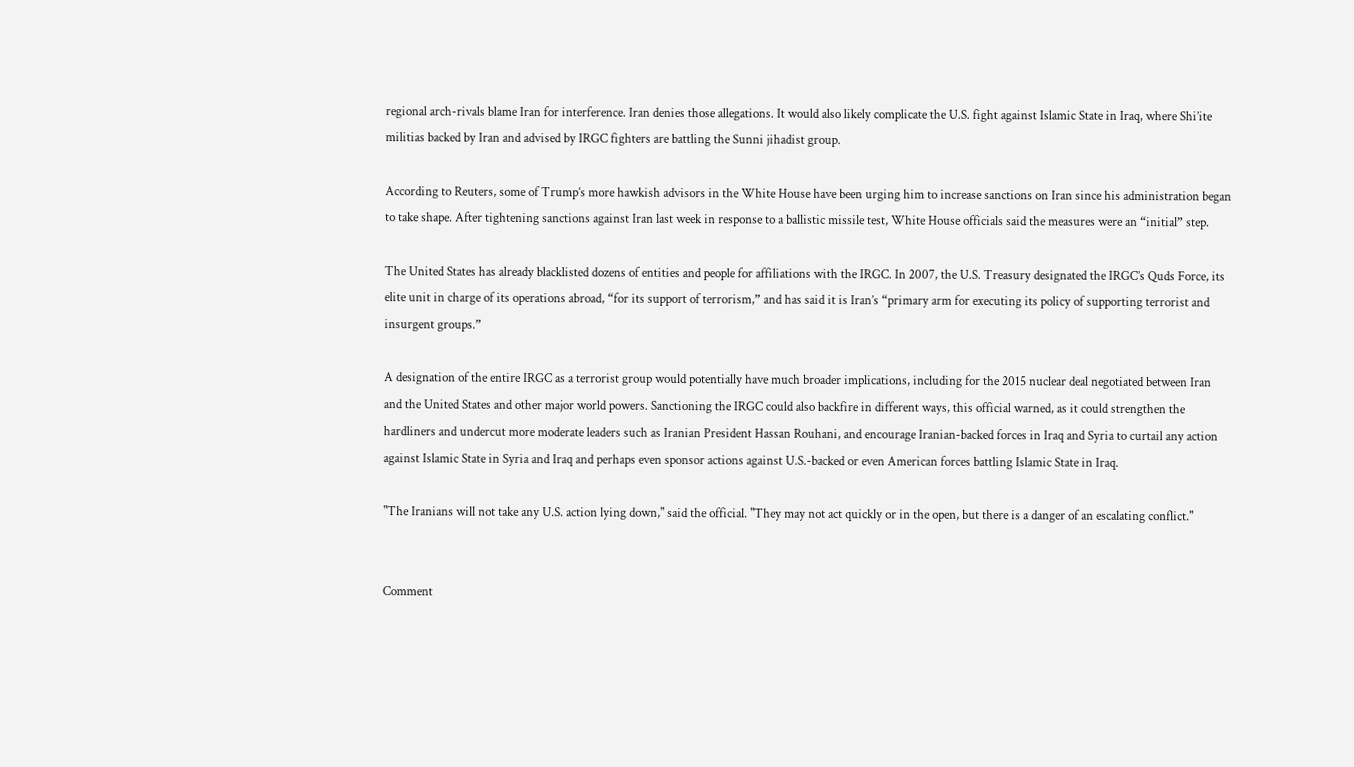regional arch-rivals blame Iran for interference. Iran denies those allegations. It would also likely complicate the U.S. fight against Islamic State in Iraq, where Shi’ite militias backed by Iran and advised by IRGC fighters are battling the Sunni jihadist group.

According to Reuters, some of Trump’s more hawkish advisors in the White House have been urging him to increase sanctions on Iran since his administration began to take shape. After tightening sanctions against Iran last week in response to a ballistic missile test, White House officials said the measures were an “initial” step.

The United States has already blacklisted dozens of entities and people for affiliations with the IRGC. In 2007, the U.S. Treasury designated the IRGC’s Quds Force, its elite unit in charge of its operations abroad, “for its support of terrorism,” and has said it is Iran’s “primary arm for executing its policy of supporting terrorist and insurgent groups.”

A designation of the entire IRGC as a terrorist group would potentially have much broader implications, including for the 2015 nuclear deal negotiated between Iran and the United States and other major world powers. Sanctioning the IRGC could also backfire in different ways, this official warned, as it could strengthen the hardliners and undercut more moderate leaders such as Iranian President Hassan Rouhani, and encourage Iranian-backed forces in Iraq and Syria to curtail any action against Islamic State in Syria and Iraq and perhaps even sponsor actions against U.S.-backed or even American forces battling Islamic State in Iraq.

"The Iranians will not take any U.S. action lying down," said the official. "They may not act quickly or in the open, but there is a danger of an escalating conflict."


Comment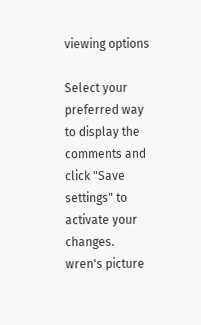viewing options

Select your preferred way to display the comments and click "Save settings" to activate your changes.
wren's picture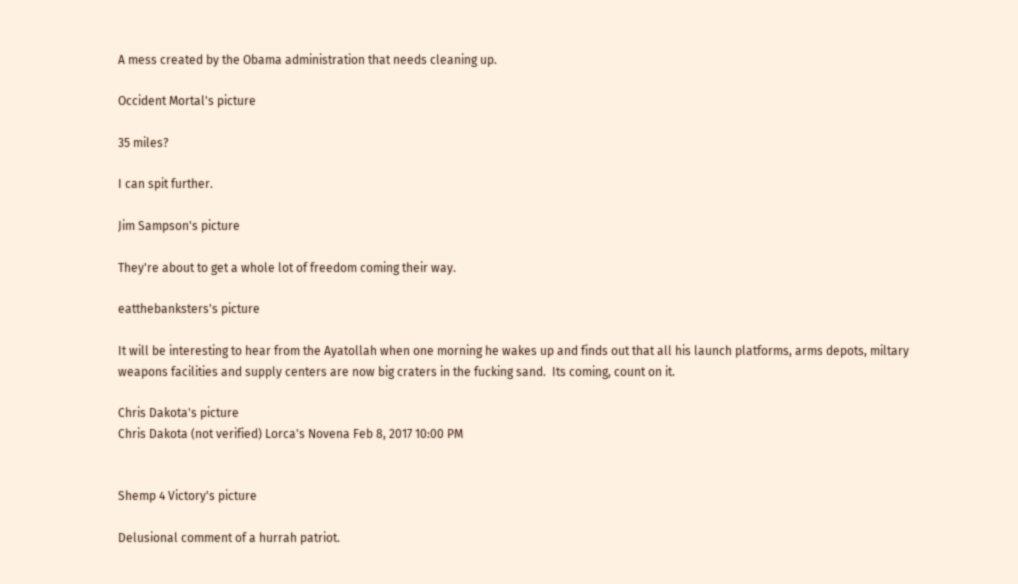A mess created by the Obama administration that needs cleaning up.

Occident Mortal's picture

35 miles?

I can spit further.

Jim Sampson's picture

They're about to get a whole lot of freedom coming their way.

eatthebanksters's picture

It will be interesting to hear from the Ayatollah when one morning he wakes up and finds out that all his launch platforms, arms depots, miltary weapons facilities and supply centers are now big craters in the fucking sand.  Its coming, count on it.

Chris Dakota's picture
Chris Dakota (not verified) Lorca's Novena Feb 8, 2017 10:00 PM


Shemp 4 Victory's picture

Delusional comment of a hurrah patriot.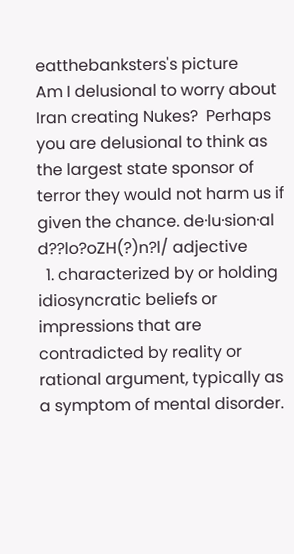eatthebanksters's picture
Am I delusional to worry about Iran creating Nukes?  Perhaps you are delusional to think as the largest state sponsor of terror they would not harm us if given the chance. de·lu·sion·al d??lo?oZH(?)n?l/ adjective
  1. characterized by or holding idiosyncratic beliefs or impressions that are contradicted by reality or rational argument, typically as a symptom of mental disorder.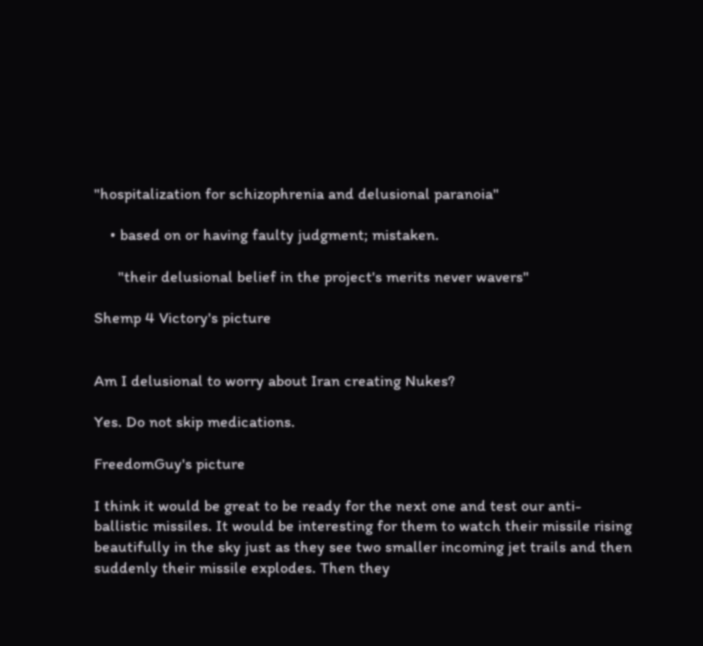"hospitalization for schizophrenia and delusional paranoia"

    • based on or having faulty judgment; mistaken.

      "their delusional belief in the project's merits never wavers"

Shemp 4 Victory's picture


Am I delusional to worry about Iran creating Nukes?

Yes. Do not skip medications.

FreedomGuy's picture

I think it would be great to be ready for the next one and test our anti-ballistic missiles. It would be interesting for them to watch their missile rising beautifully in the sky just as they see two smaller incoming jet trails and then suddenly their missile explodes. Then they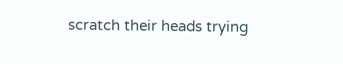scratch their heads trying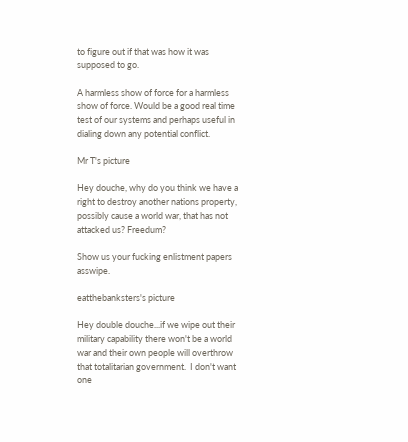to figure out if that was how it was supposed to go.

A harmless show of force for a harmless show of force. Would be a good real time test of our systems and perhaps useful in dialing down any potential conflict.

Mr T's picture

Hey douche, why do you think we have a right to destroy another nations property, possibly cause a world war, that has not attacked us? Freedum?

Show us your fucking enlistment papers asswipe.

eatthebanksters's picture

Hey double douche...if we wipe out their military capability there won't be a world war and their own people will overthrow that totalitarian government.  I don't want one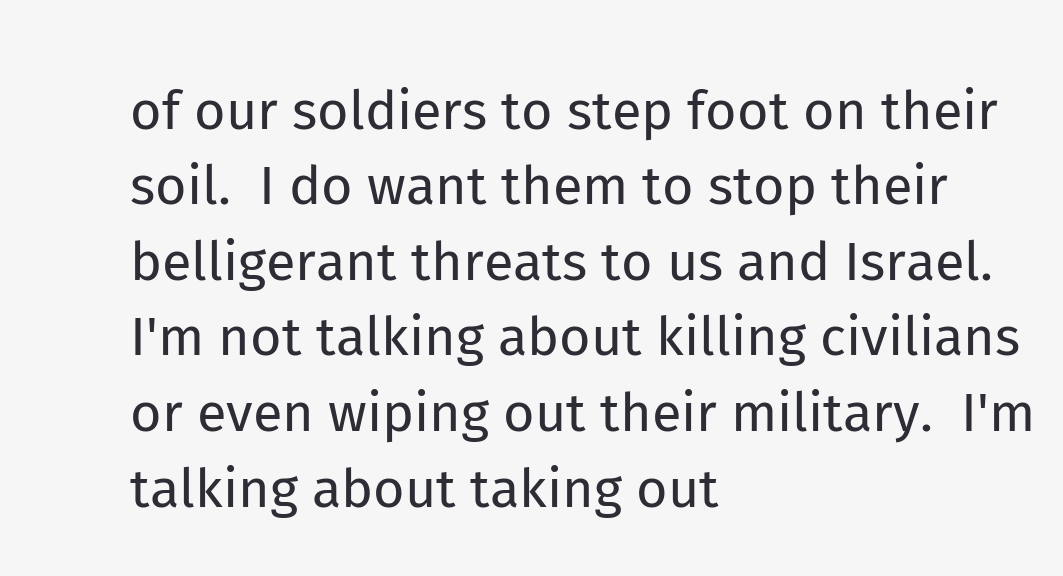of our soldiers to step foot on their soil.  I do want them to stop their belligerant threats to us and Israel.  I'm not talking about killing civilians or even wiping out their military.  I'm talking about taking out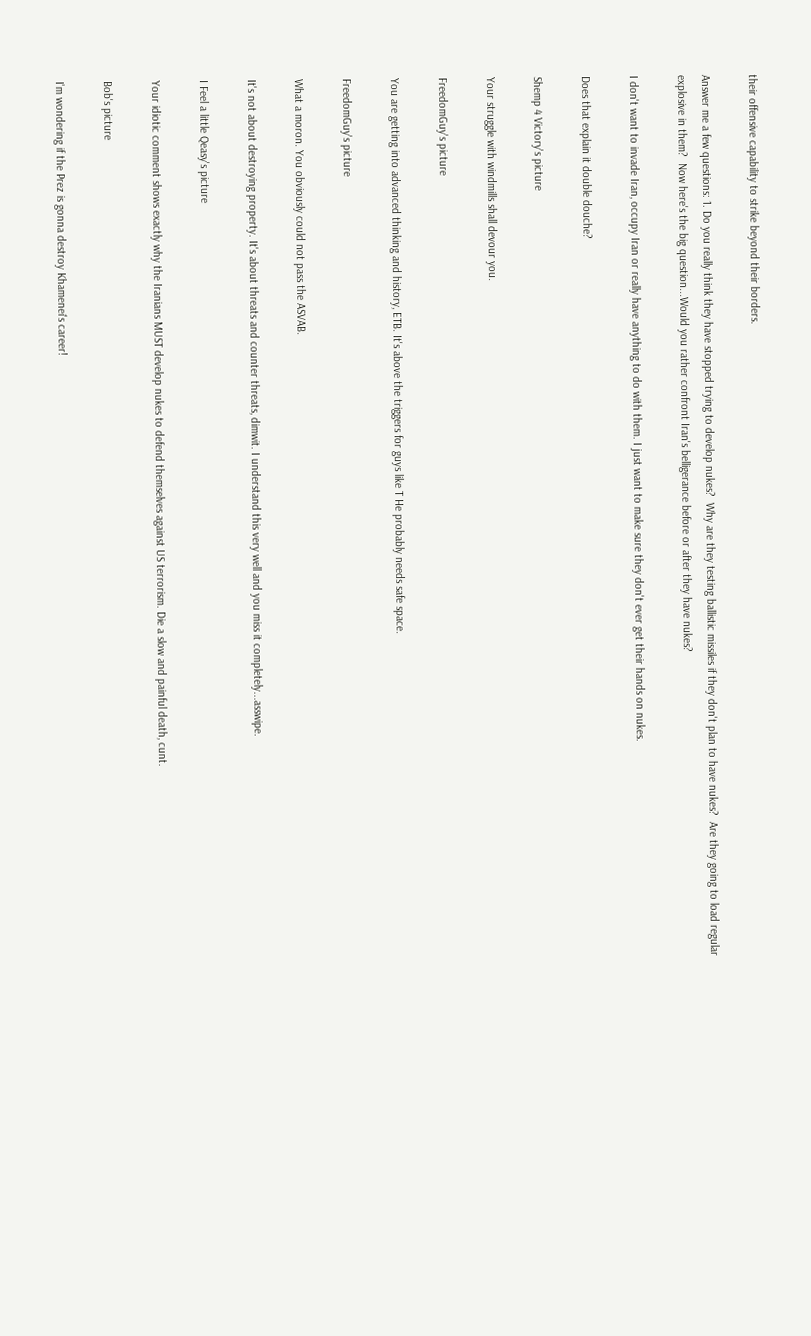their offensive capability to strike beyond their borders.

Answer me a few questions: 1. Do you really think they have stopped trying to develop nukes?  Why are they testing ballistic missiles if they don't plan to have nukes?  Are they going to load regular explosive in them?  Now here's the big question...Would you rather confront Iran's belligerance before or after they have nukes?

I don't want to invade Iran, occupy Iran or really have anything to do with them. I just want to make sure they don't ever get their hands on nukes.

Does that explain it double douche?

Shemp 4 Victory's picture

Your struggle with windmills shall devour you.

FreedomGuy's picture

You are getting into advanced thinking and history, ETB. It's above the triggers for guys like T He probably needs safe space.

FreedomGuy's picture

What a moron. You obviously could not pass the ASVAB.

It's not about destroying property. It's about threats and counter threats, dimwit. I understand this very well and you miss it completely...asswipe.

I Feel a little Qeasy's picture

Your idiotic comment shows exactly why the Iranians MUST develop nukes to defend themselves against US terrorism. Die a slow and painful death, cunt.

Bob's picture

I'm wondering if the Prez is gonna destroy Khamenei's career!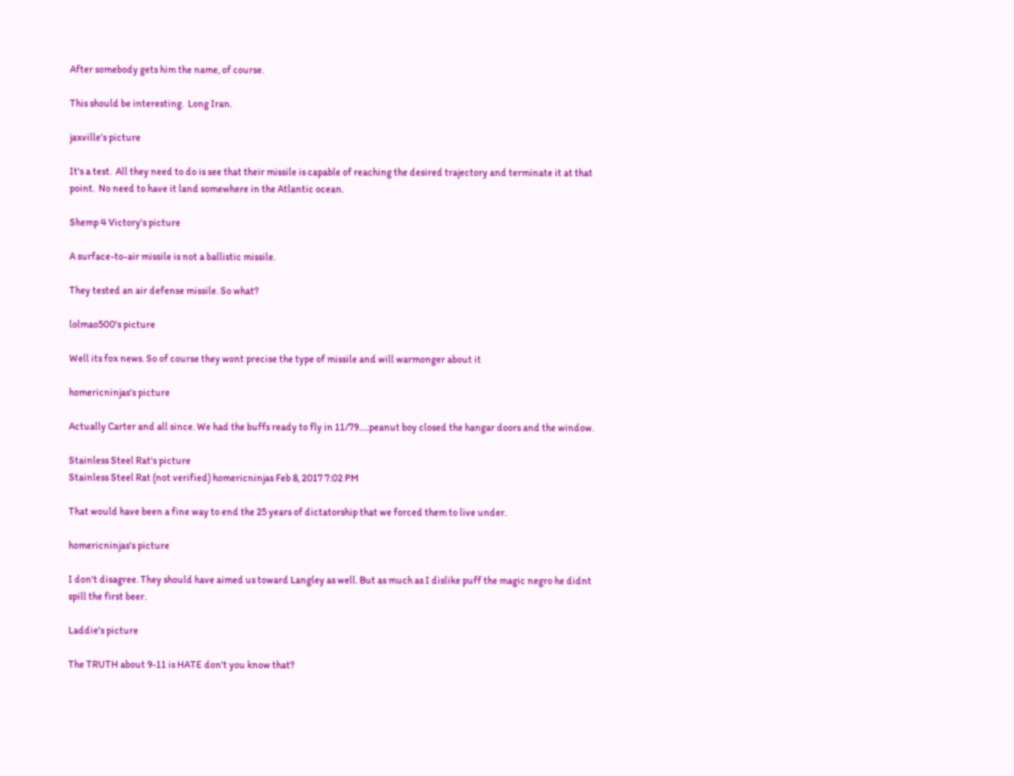After somebody gets him the name, of course.

This should be interesting.  Long Iran.

jaxville's picture

It's a test.  All they need to do is see that their missile is capable of reaching the desired trajectory and terminate it at that point.  No need to have it land somewhere in the Atlantic ocean.

Shemp 4 Victory's picture

A surface-to-air missile is not a ballistic missile.

They tested an air defense missile. So what?

lolmao500's picture

Well its fox news. So of course they wont precise the type of missile and will warmonger about it

homericninjas's picture

Actually Carter and all since. We had the buffs ready to fly in 11/79.....peanut boy closed the hangar doors and the window.

Stainless Steel Rat's picture
Stainless Steel Rat (not verified) homericninjas Feb 8, 2017 7:02 PM

That would have been a fine way to end the 25 years of dictatorship that we forced them to live under.

homericninjas's picture

I don't disagree. They should have aimed us toward Langley as well. But as much as I dislike puff the magic negro he didnt spill the first beer.

Laddie's picture

The TRUTH about 9-11 is HATE don't you know that?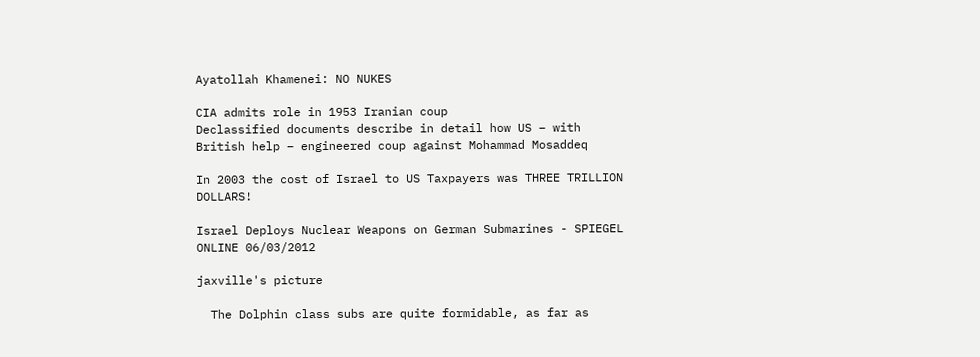Ayatollah Khamenei: NO NUKES

CIA admits role in 1953 Iranian coup
Declassified documents describe in detail how US – with British help – engineered coup against Mohammad Mosaddeq

In 2003 the cost of Israel to US Taxpayers was THREE TRILLION DOLLARS!

Israel Deploys Nuclear Weapons on German Submarines - SPIEGEL ONLINE 06/03/2012

jaxville's picture

  The Dolphin class subs are quite formidable, as far as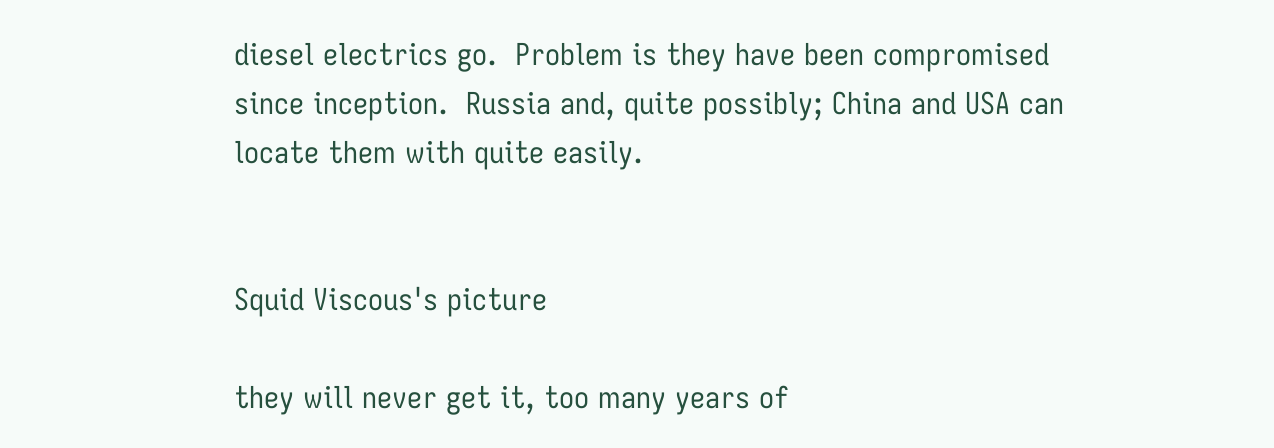diesel electrics go.  Problem is they have been compromised since inception.  Russia and, quite possibly; China and USA can locate them with quite easily.


Squid Viscous's picture

they will never get it, too many years of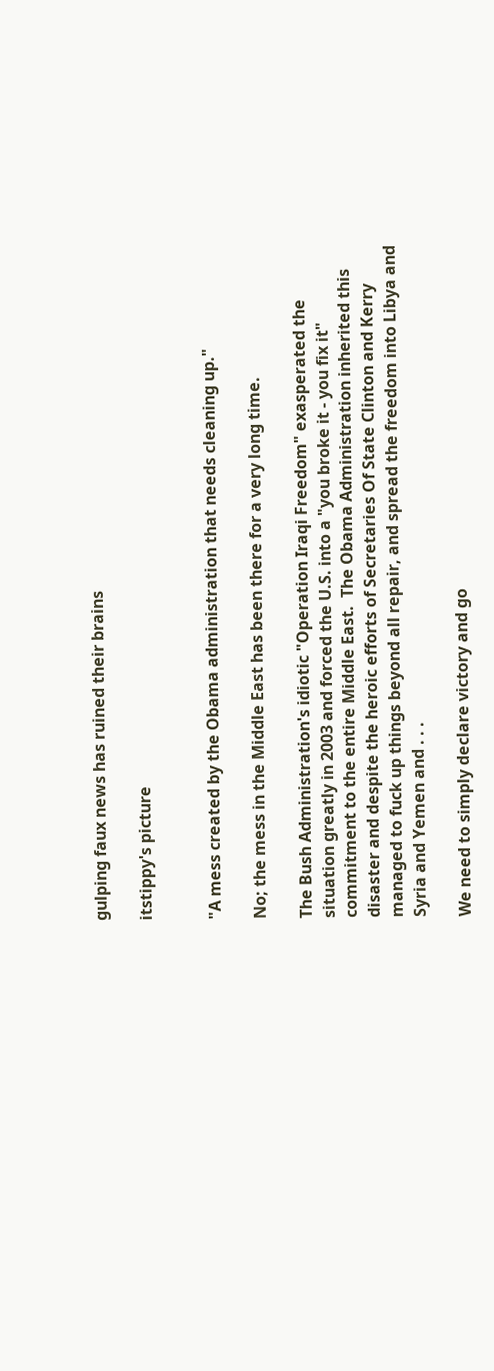gulping faux news has ruined their brains

itstippy's picture


"A mess created by the Obama administration that needs cleaning up."

No; the mess in the Middle East has been there for a very long time.

The Bush Administration's idiotic "Operation Iraqi Freedom" exasperated the situation greatly in 2003 and forced the U.S. into a "you broke it - you fix it" commitment to the entire Middle East.  The Obama Administration inherited this disaster and despite the heroic efforts of Secretaries Of State Clinton and Kerry managed to fuck up things beyond all repair, and spread the freedom into Libya and Syria and Yemen and . . .

We need to simply declare victory and go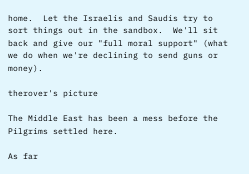home.  Let the Israelis and Saudis try to sort things out in the sandbox.  We'll sit back and give our "full moral support" (what we do when we're declining to send guns or money).

therover's picture

The Middle East has been a mess before the Pilgrims settled here.

As far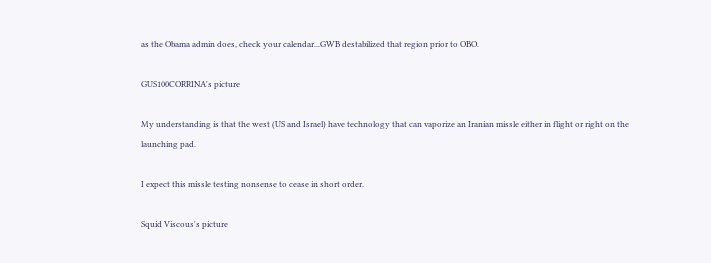as the Obama admin does, check your calendar...GWB destabilized that region prior to OBO.

GUS100CORRINA's picture

My understanding is that the west (US and Israel) have technology that can vaporize an Iranian missle either in flight or right on the launching pad.

I expect this missle testing nonsense to cease in short order.

Squid Viscous's picture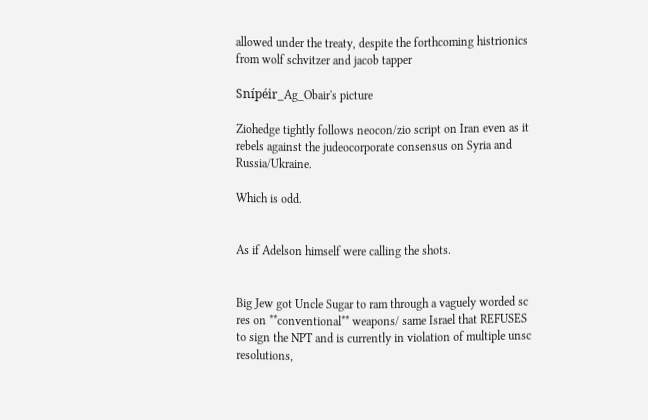allowed under the treaty, despite the forthcoming histrionics from wolf schvitzer and jacob tapper

Snípéir_Ag_Obair's picture

Ziohedge tightly follows neocon/zio script on Iran even as it rebels against the judeocorporate consensus on Syria and Russia/Ukraine.

Which is odd.


As if Adelson himself were calling the shots.


Big Jew got Uncle Sugar to ram through a vaguely worded sc res on **conventional** weapons/ same Israel that REFUSES to sign the NPT and is currently in violation of multiple unsc resolutions,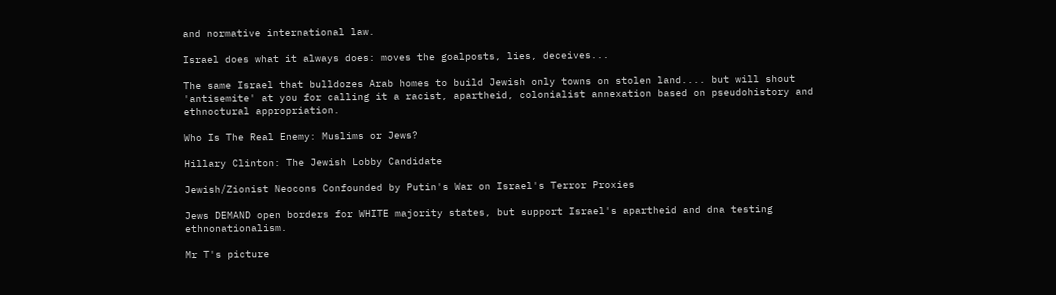and normative international law.

Israel does what it always does: moves the goalposts, lies, deceives...

The same Israel that bulldozes Arab homes to build Jewish only towns on stolen land.... but will shout 'antisemite' at you for calling it a racist, apartheid, colonialist annexation based on pseudohistory and ethnoctural appropriation.

Who Is The Real Enemy: Muslims or Jews?

Hillary Clinton: The Jewish Lobby Candidate

Jewish/Zionist Neocons Confounded by Putin's War on Israel's Terror Proxies

Jews DEMAND open borders for WHITE majority states, but support Israel's apartheid and dna testing ethnonationalism.

Mr T's picture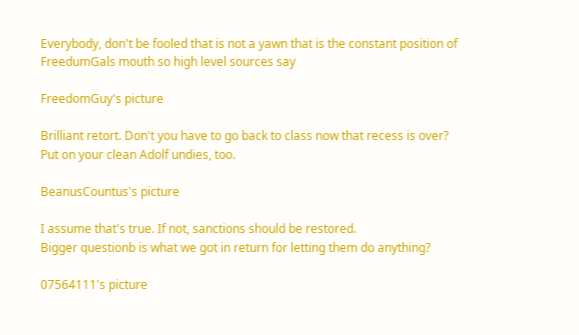Everybody, don't be fooled that is not a yawn that is the constant position of FreedumGals mouth so high level sources say

FreedomGuy's picture

Brilliant retort. Don't you have to go back to class now that recess is over? Put on your clean Adolf undies, too.

BeanusCountus's picture

I assume that's true. If not, sanctions should be restored.
Bigger questionb is what we got in return for letting them do anything?

07564111's picture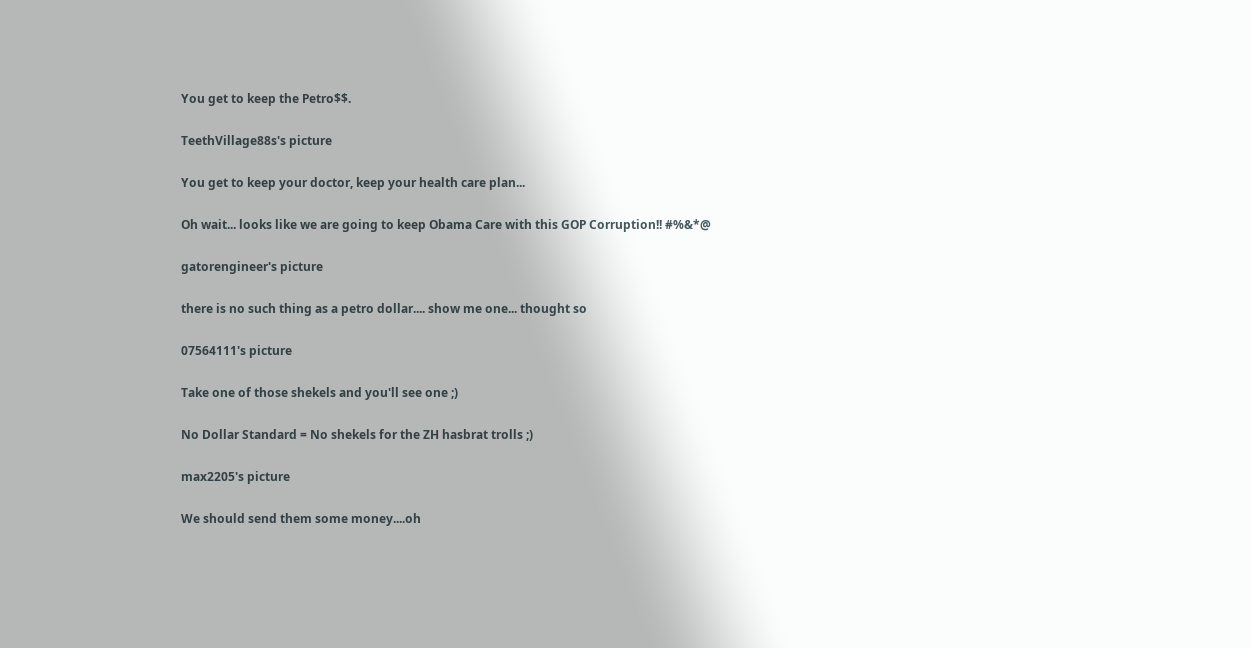You get to keep the Petro$$.

TeethVillage88s's picture

You get to keep your doctor, keep your health care plan...

Oh wait... looks like we are going to keep Obama Care with this GOP Corruption!! #%&*@

gatorengineer's picture

there is no such thing as a petro dollar.... show me one... thought so

07564111's picture

Take one of those shekels and you'll see one ;)

No Dollar Standard = No shekels for the ZH hasbrat trolls ;)

max2205's picture

We should send them some money....oh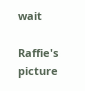wait

Raffie's picture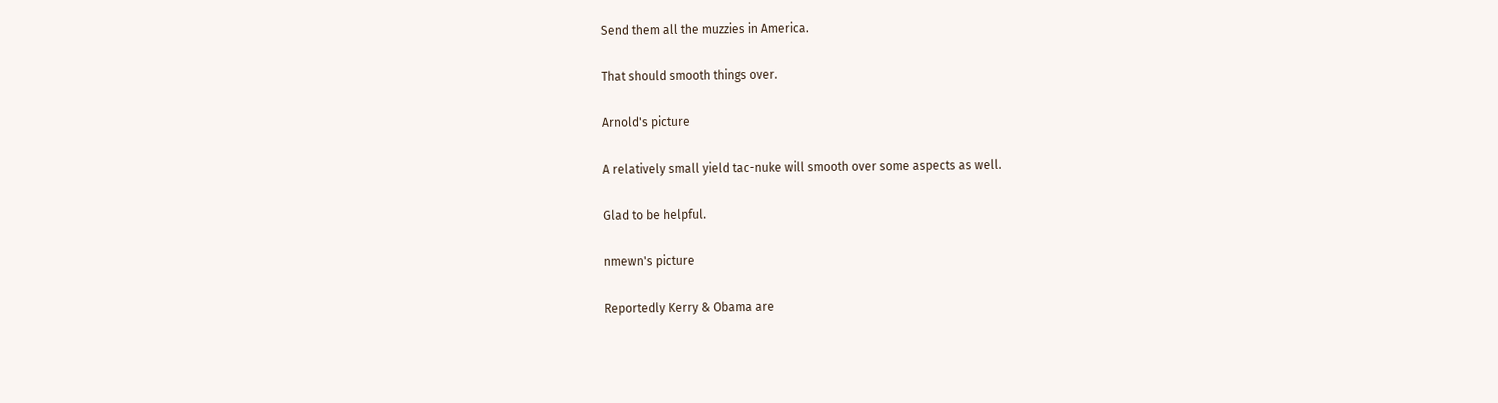Send them all the muzzies in America.

That should smooth things over.

Arnold's picture

A relatively small yield tac-nuke will smooth over some aspects as well.

Glad to be helpful.

nmewn's picture

Reportedly Kerry & Obama are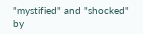"mystified" and "shocked" by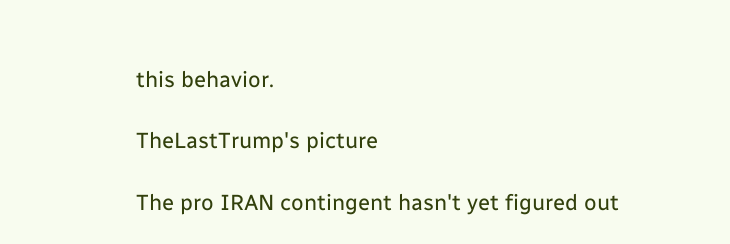this behavior.

TheLastTrump's picture

The pro IRAN contingent hasn't yet figured out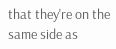that they're on the same side as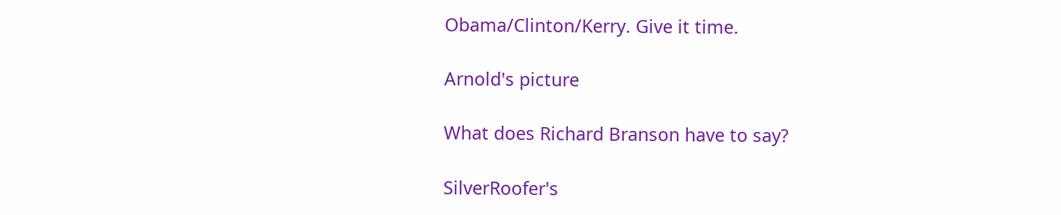Obama/Clinton/Kerry. Give it time.

Arnold's picture

What does Richard Branson have to say?

SilverRoofer's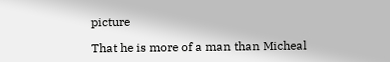picture

That he is more of a man than Micheal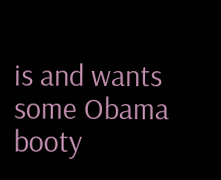is and wants some Obama booty